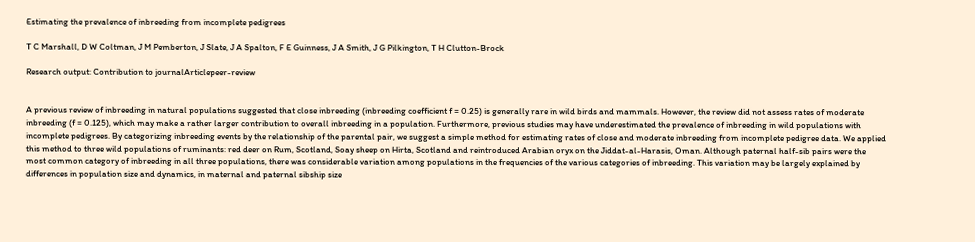Estimating the prevalence of inbreeding from incomplete pedigrees

T C Marshall, D W Coltman, J M Pemberton, J Slate, J A Spalton, F E Guinness, J A Smith, J G Pilkington, T H Clutton-Brock

Research output: Contribution to journalArticlepeer-review


A previous review of inbreeding in natural populations suggested that close inbreeding (inbreeding coefficient f = 0.25) is generally rare in wild birds and mammals. However, the review did not assess rates of moderate inbreeding (f = 0.125), which may make a rather larger contribution to overall inbreeding in a population. Furthermore, previous studies may have underestimated the prevalence of inbreeding in wild populations with incomplete pedigrees. By categorizing inbreeding events by the relationship of the parental pair, we suggest a simple method for estimating rates of close and moderate inbreeding from incomplete pedigree data. We applied this method to three wild populations of ruminants: red deer on Rum, Scotland, Soay sheep on Hirta, Scotland and reintroduced Arabian oryx on the Jiddat-al-Harasis, Oman. Although paternal half-sib pairs were the most common category of inbreeding in all three populations, there was considerable variation among populations in the frequencies of the various categories of inbreeding. This variation may be largely explained by differences in population size and dynamics, in maternal and paternal sibship size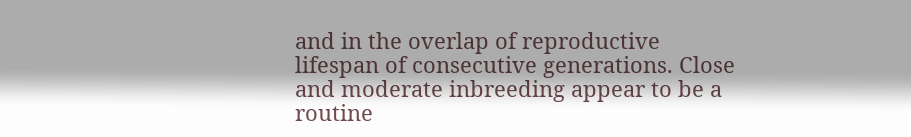and in the overlap of reproductive lifespan of consecutive generations. Close and moderate inbreeding appear to be a routine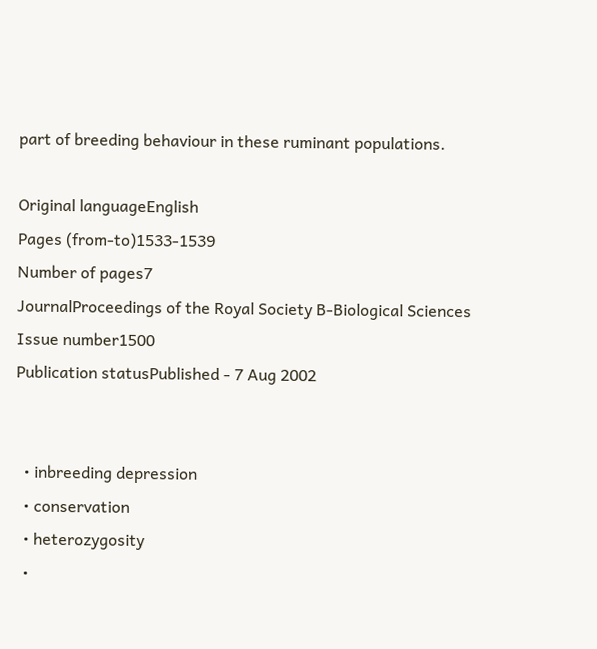part of breeding behaviour in these ruminant populations.

Original languageEnglish
Pages (from-to)1533-1539
Number of pages7
JournalProceedings of the Royal Society B-Biological Sciences
Issue number1500
Publication statusPublished - 7 Aug 2002


  • inbreeding depression
  • conservation
  • heterozygosity
  •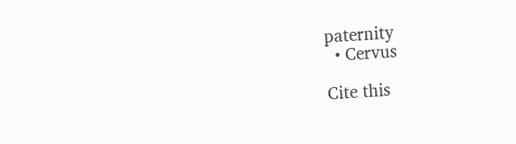paternity
  • Cervus

Cite this